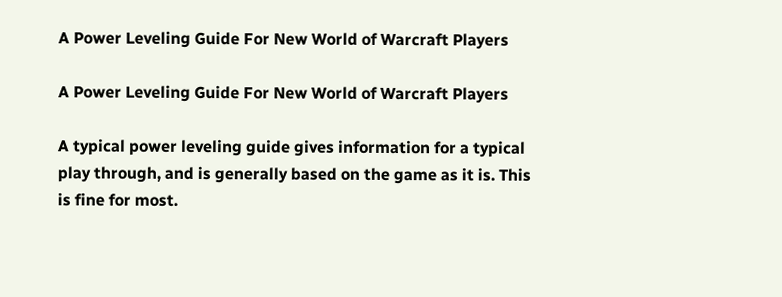A Power Leveling Guide For New World of Warcraft Players

A Power Leveling Guide For New World of Warcraft Players

A typical power leveling guide gives information for a typical play through, and is generally based on the game as it is. This is fine for most.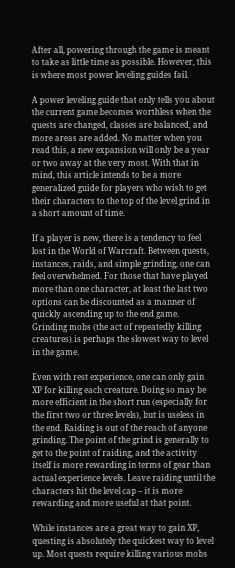After all, powering through the game is meant to take as little time as possible. However, this is where most power leveling guides fail.

A power leveling guide that only tells you about the current game becomes worthless when the quests are changed, classes are balanced, and more areas are added. No matter when you read this, a new expansion will only be a year or two away at the very most. With that in mind, this article intends to be a more generalized guide for players who wish to get their characters to the top of the level grind in a short amount of time.

If a player is new, there is a tendency to feel lost in the World of Warcraft. Between quests, instances, raids, and simple grinding, one can feel overwhelmed. For those that have played more than one character, at least the last two options can be discounted as a manner of quickly ascending up to the end game. Grinding mobs (the act of repeatedly killing creatures) is perhaps the slowest way to level in the game.

Even with rest experience, one can only gain XP for killing each creature. Doing so may be more efficient in the short run (especially for the first two or three levels), but is useless in the end. Raiding is out of the reach of anyone grinding. The point of the grind is generally to get to the point of raiding, and the activity itself is more rewarding in terms of gear than actual experience levels. Leave raiding until the characters hit the level cap – it is more rewarding and more useful at that point.

While instances are a great way to gain XP, questing is absolutely the quickest way to level up. Most quests require killing various mobs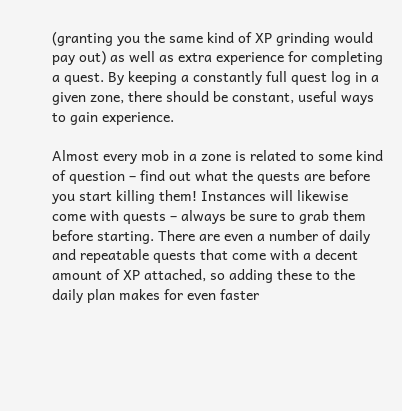(granting you the same kind of XP grinding would pay out) as well as extra experience for completing a quest. By keeping a constantly full quest log in a given zone, there should be constant, useful ways to gain experience.

Almost every mob in a zone is related to some kind of question – find out what the quests are before you start killing them! Instances will likewise come with quests – always be sure to grab them before starting. There are even a number of daily and repeatable quests that come with a decent amount of XP attached, so adding these to the daily plan makes for even faster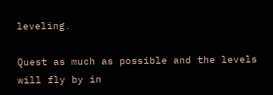leveling.

Quest as much as possible and the levels will fly by in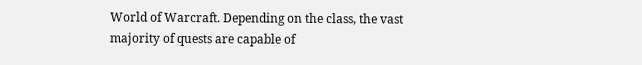World of Warcraft. Depending on the class, the vast majority of quests are capable of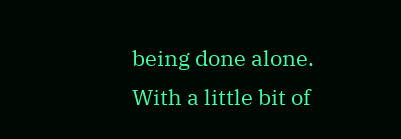being done alone. With a little bit of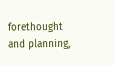forethought and planning,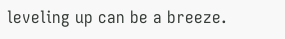leveling up can be a breeze.